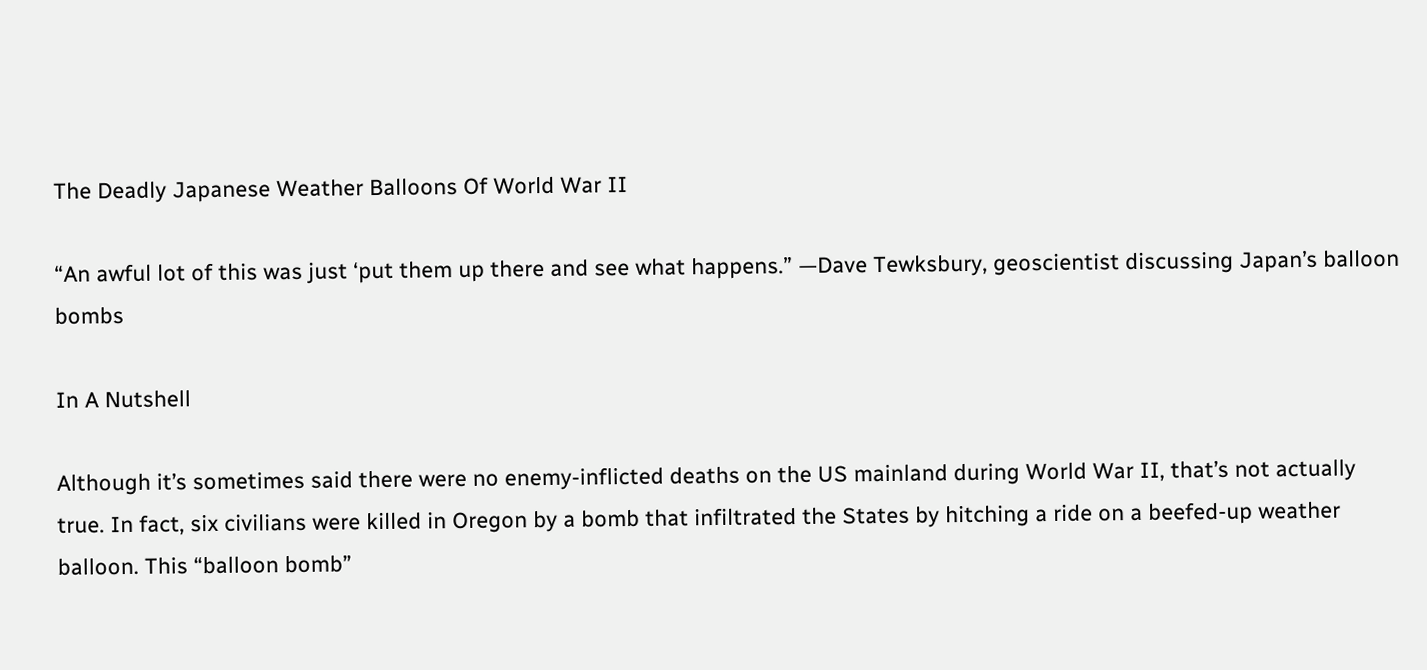The Deadly Japanese Weather Balloons Of World War II

“An awful lot of this was just ‘put them up there and see what happens.” —Dave Tewksbury, geoscientist discussing Japan’s balloon bombs

In A Nutshell

Although it’s sometimes said there were no enemy-inflicted deaths on the US mainland during World War II, that’s not actually true. In fact, six civilians were killed in Oregon by a bomb that infiltrated the States by hitching a ride on a beefed-up weather balloon. This “balloon bomb”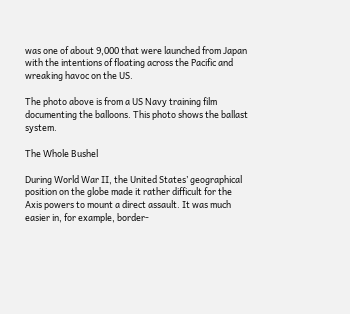was one of about 9,000 that were launched from Japan with the intentions of floating across the Pacific and wreaking havoc on the US.

The photo above is from a US Navy training film documenting the balloons. This photo shows the ballast system.

The Whole Bushel

During World War II, the United States’ geographical position on the globe made it rather difficult for the Axis powers to mount a direct assault. It was much easier in, for example, border-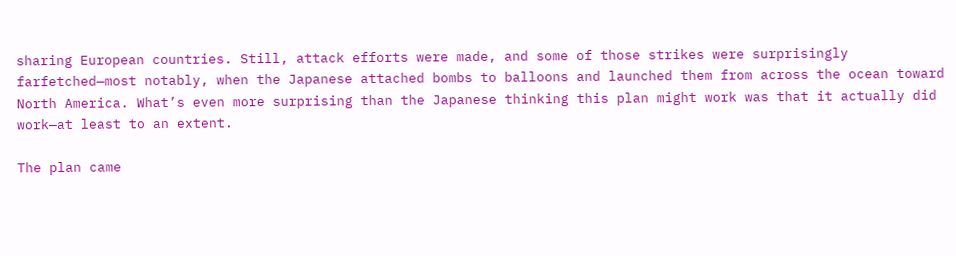sharing European countries. Still, attack efforts were made, and some of those strikes were surprisingly farfetched—most notably, when the Japanese attached bombs to balloons and launched them from across the ocean toward North America. What’s even more surprising than the Japanese thinking this plan might work was that it actually did work—at least to an extent.

The plan came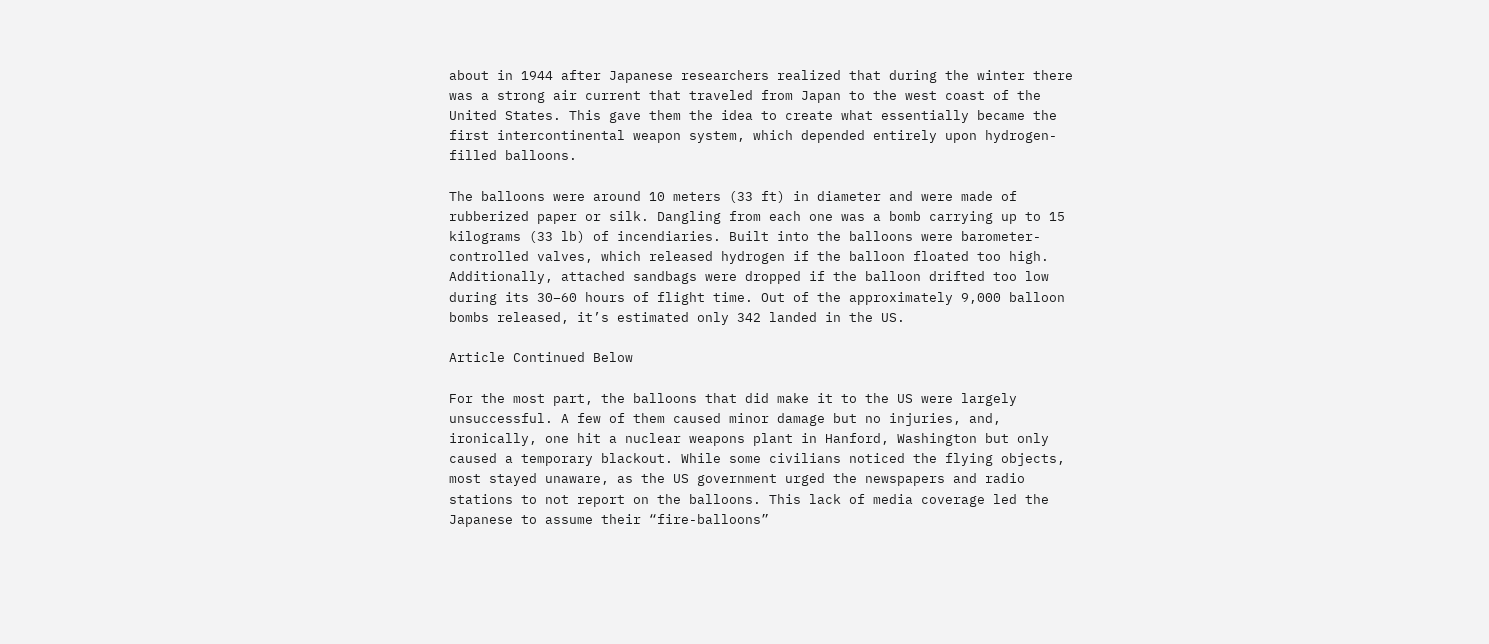about in 1944 after Japanese researchers realized that during the winter there was a strong air current that traveled from Japan to the west coast of the United States. This gave them the idea to create what essentially became the first intercontinental weapon system, which depended entirely upon hydrogen-filled balloons.

The balloons were around 10 meters (33 ft) in diameter and were made of rubberized paper or silk. Dangling from each one was a bomb carrying up to 15 kilograms (33 lb) of incendiaries. Built into the balloons were barometer-controlled valves, which released hydrogen if the balloon floated too high. Additionally, attached sandbags were dropped if the balloon drifted too low during its 30–60 hours of flight time. Out of the approximately 9,000 balloon bombs released, it’s estimated only 342 landed in the US.

Article Continued Below

For the most part, the balloons that did make it to the US were largely unsuccessful. A few of them caused minor damage but no injuries, and, ironically, one hit a nuclear weapons plant in Hanford, Washington but only caused a temporary blackout. While some civilians noticed the flying objects, most stayed unaware, as the US government urged the newspapers and radio stations to not report on the balloons. This lack of media coverage led the Japanese to assume their “fire-balloons”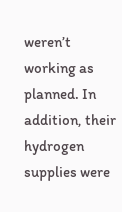weren’t working as planned. In addition, their hydrogen supplies were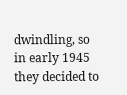dwindling, so in early 1945 they decided to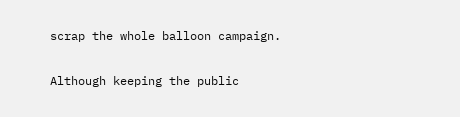scrap the whole balloon campaign.

Although keeping the public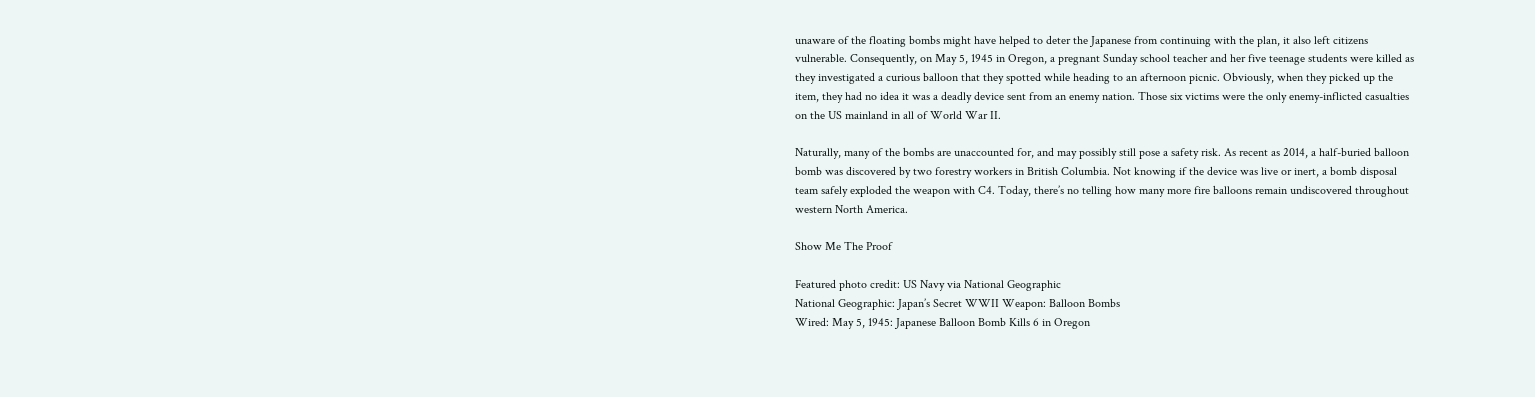unaware of the floating bombs might have helped to deter the Japanese from continuing with the plan, it also left citizens vulnerable. Consequently, on May 5, 1945 in Oregon, a pregnant Sunday school teacher and her five teenage students were killed as they investigated a curious balloon that they spotted while heading to an afternoon picnic. Obviously, when they picked up the item, they had no idea it was a deadly device sent from an enemy nation. Those six victims were the only enemy-inflicted casualties on the US mainland in all of World War II.

Naturally, many of the bombs are unaccounted for, and may possibly still pose a safety risk. As recent as 2014, a half-buried balloon bomb was discovered by two forestry workers in British Columbia. Not knowing if the device was live or inert, a bomb disposal team safely exploded the weapon with C4. Today, there’s no telling how many more fire balloons remain undiscovered throughout western North America.

Show Me The Proof

Featured photo credit: US Navy via National Geographic
National Geographic: Japan’s Secret WWII Weapon: Balloon Bombs
Wired: May 5, 1945: Japanese Balloon Bomb Kills 6 in Oregon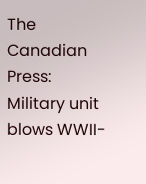The Canadian Press: Military unit blows WWII-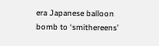era Japanese balloon bomb to ‘smithereens’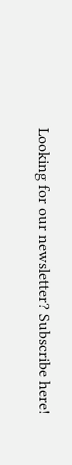Looking for our newsletter? Subscribe here!